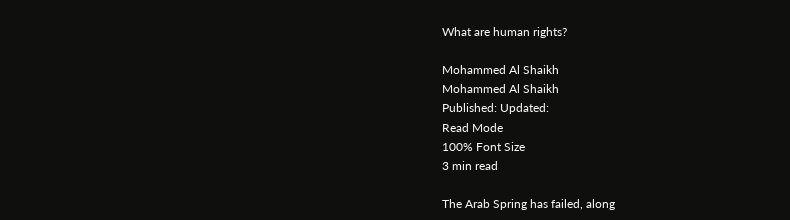What are human rights?

Mohammed Al Shaikh
Mohammed Al Shaikh
Published: Updated:
Read Mode
100% Font Size
3 min read

The Arab Spring has failed, along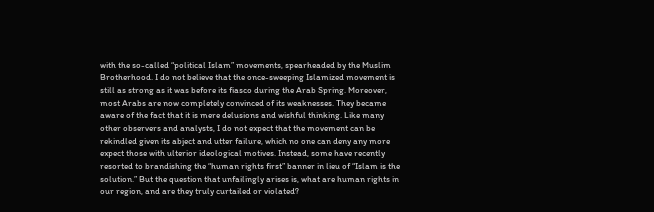with the so-called “political Islam” movements, spearheaded by the Muslim Brotherhood. I do not believe that the once-sweeping Islamized movement is still as strong as it was before its fiasco during the Arab Spring. Moreover, most Arabs are now completely convinced of its weaknesses. They became aware of the fact that it is mere delusions and wishful thinking. Like many other observers and analysts, I do not expect that the movement can be rekindled given its abject and utter failure, which no one can deny any more expect those with ulterior ideological motives. Instead, some have recently resorted to brandishing the “human rights first” banner in lieu of “Islam is the solution.” But the question that unfailingly arises is, what are human rights in our region, and are they truly curtailed or violated?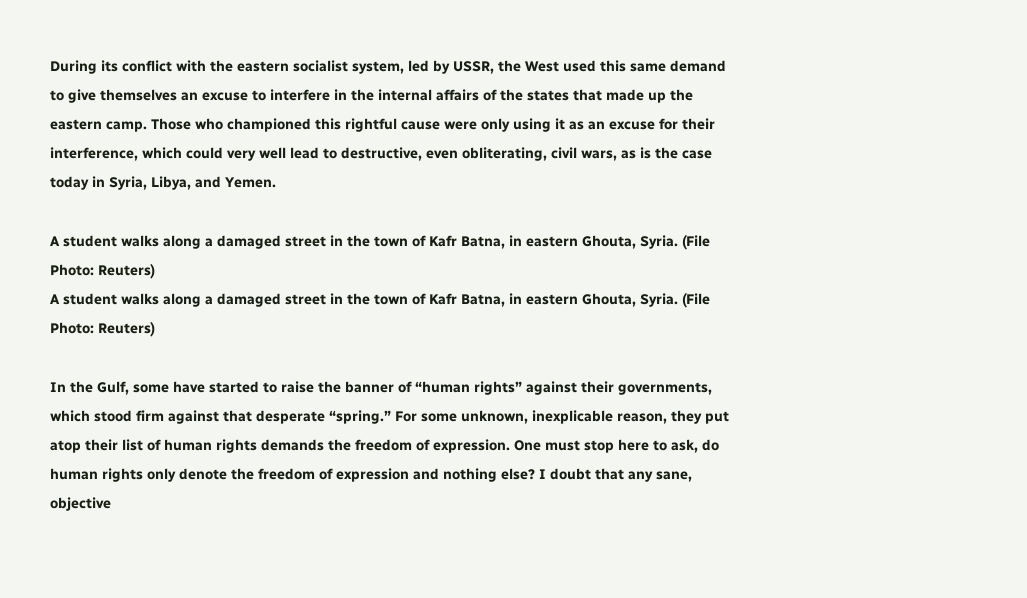During its conflict with the eastern socialist system, led by USSR, the West used this same demand to give themselves an excuse to interfere in the internal affairs of the states that made up the eastern camp. Those who championed this rightful cause were only using it as an excuse for their interference, which could very well lead to destructive, even obliterating, civil wars, as is the case today in Syria, Libya, and Yemen.

A student walks along a damaged street in the town of Kafr Batna, in eastern Ghouta, Syria. (File Photo: Reuters)
A student walks along a damaged street in the town of Kafr Batna, in eastern Ghouta, Syria. (File Photo: Reuters)

In the Gulf, some have started to raise the banner of “human rights” against their governments, which stood firm against that desperate “spring.” For some unknown, inexplicable reason, they put atop their list of human rights demands the freedom of expression. One must stop here to ask, do human rights only denote the freedom of expression and nothing else? I doubt that any sane, objective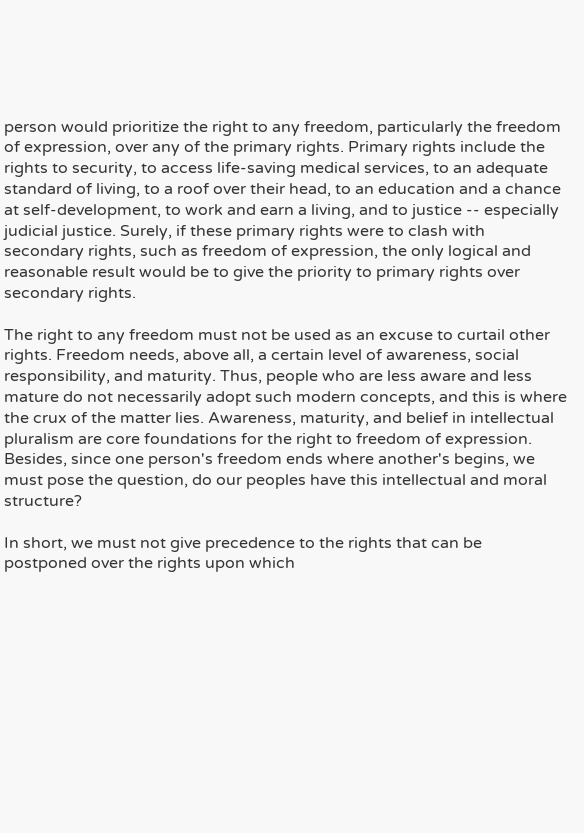person would prioritize the right to any freedom, particularly the freedom of expression, over any of the primary rights. Primary rights include the rights to security, to access life-saving medical services, to an adequate standard of living, to a roof over their head, to an education and a chance at self-development, to work and earn a living, and to justice -- especially judicial justice. Surely, if these primary rights were to clash with secondary rights, such as freedom of expression, the only logical and reasonable result would be to give the priority to primary rights over secondary rights.

The right to any freedom must not be used as an excuse to curtail other rights. Freedom needs, above all, a certain level of awareness, social responsibility, and maturity. Thus, people who are less aware and less mature do not necessarily adopt such modern concepts, and this is where the crux of the matter lies. Awareness, maturity, and belief in intellectual pluralism are core foundations for the right to freedom of expression. Besides, since one person's freedom ends where another's begins, we must pose the question, do our peoples have this intellectual and moral structure?

In short, we must not give precedence to the rights that can be postponed over the rights upon which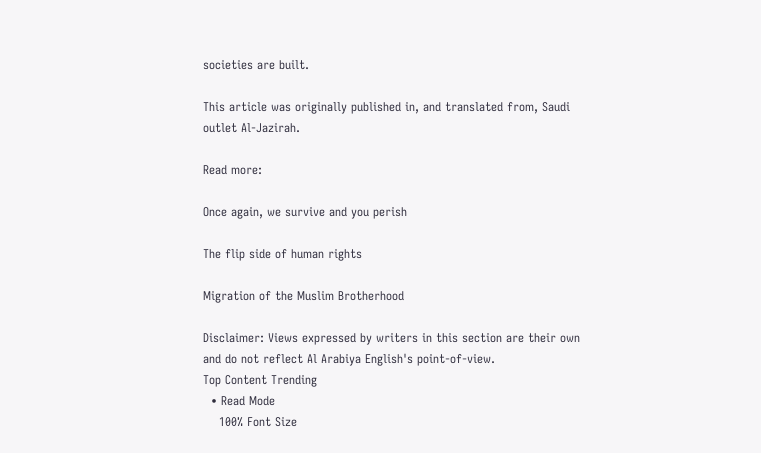societies are built.

This article was originally published in, and translated from, Saudi outlet Al-Jazirah.

Read more:

Once again, we survive and you perish

The flip side of human rights

Migration of the Muslim Brotherhood

Disclaimer: Views expressed by writers in this section are their own and do not reflect Al Arabiya English's point-of-view.
Top Content Trending
  • Read Mode
    100% Font Size